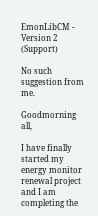EmonLibCM - Version 2 (Support)

No such suggestion from me.

Goodmorning all,

I have finally started my energy monitor renewal project and I am completing the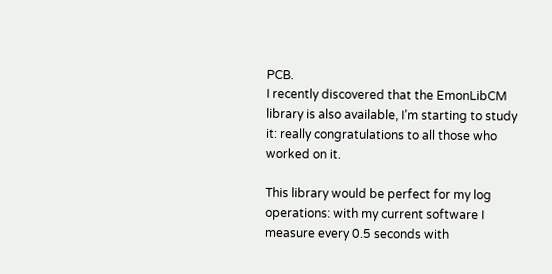PCB.
I recently discovered that the EmonLibCM library is also available, I’m starting to study it: really congratulations to all those who worked on it.

This library would be perfect for my log operations: with my current software I measure every 0.5 seconds with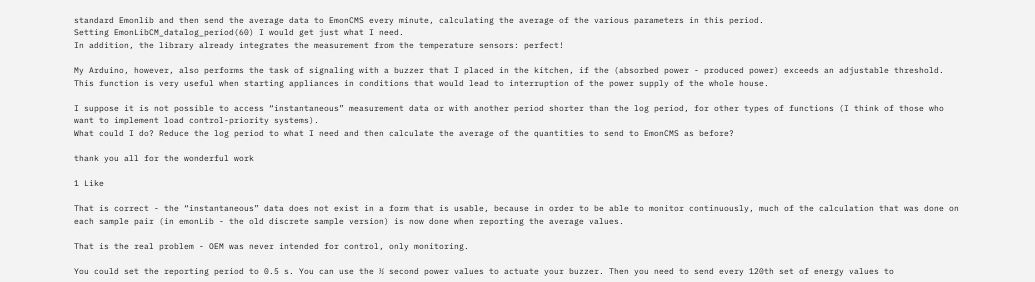standard Emonlib and then send the average data to EmonCMS every minute, calculating the average of the various parameters in this period.
Setting EmonLibCM_datalog_period(60) I would get just what I need.
In addition, the library already integrates the measurement from the temperature sensors: perfect!

My Arduino, however, also performs the task of signaling with a buzzer that I placed in the kitchen, if the (absorbed power - produced power) exceeds an adjustable threshold. This function is very useful when starting appliances in conditions that would lead to interruption of the power supply of the whole house.

I suppose it is not possible to access “instantaneous” measurement data or with another period shorter than the log period, for other types of functions (I think of those who want to implement load control-priority systems).
What could I do? Reduce the log period to what I need and then calculate the average of the quantities to send to EmonCMS as before?

thank you all for the wonderful work

1 Like

That is correct - the “instantaneous” data does not exist in a form that is usable, because in order to be able to monitor continuously, much of the calculation that was done on each sample pair (in emonLib - the old discrete sample version) is now done when reporting the average values.

That is the real problem - OEM was never intended for control, only monitoring.

You could set the reporting period to 0.5 s. You can use the ½ second power values to actuate your buzzer. Then you need to send every 120th set of energy values to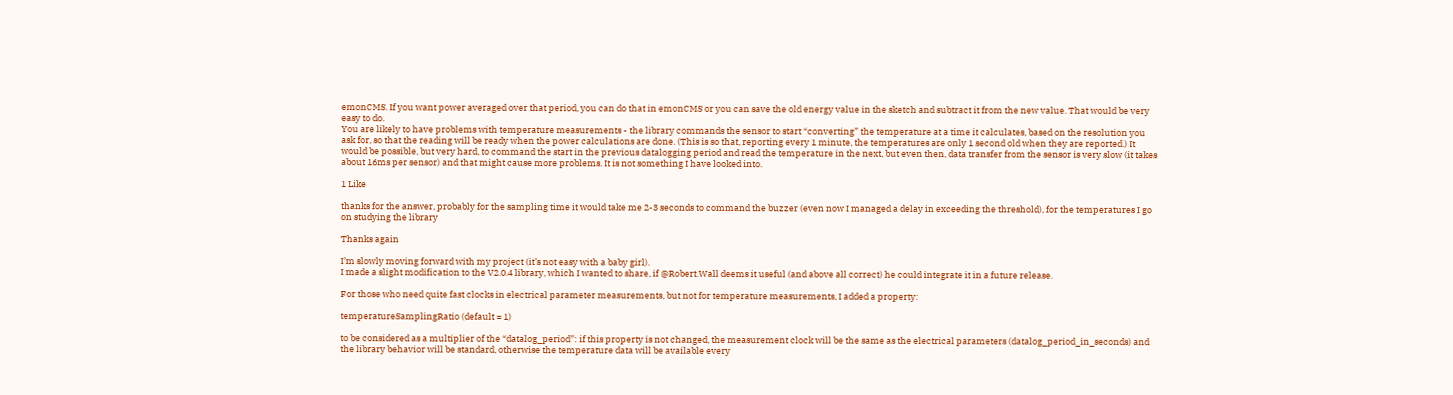emonCMS. If you want power averaged over that period, you can do that in emonCMS or you can save the old energy value in the sketch and subtract it from the new value. That would be very easy to do.
You are likely to have problems with temperature measurements - the library commands the sensor to start “converting” the temperature at a time it calculates, based on the resolution you ask for, so that the reading will be ready when the power calculations are done. (This is so that, reporting every 1 minute, the temperatures are only 1 second old when they are reported.) It would be possible, but very hard, to command the start in the previous datalogging period and read the temperature in the next, but even then, data transfer from the sensor is very slow (it takes about 16ms per sensor) and that might cause more problems. It is not something I have looked into.

1 Like

thanks for the answer, probably for the sampling time it would take me 2-3 seconds to command the buzzer (even now I managed a delay in exceeding the threshold), for the temperatures I go on studying the library

Thanks again

I’m slowly moving forward with my project (it’s not easy with a baby girl).
I made a slight modification to the V2.0.4 library, which I wanted to share, if @Robert.Wall deems it useful (and above all correct) he could integrate it in a future release.

For those who need quite fast clocks in electrical parameter measurements, but not for temperature measurements, I added a property:

temperatureSamplingRatio (default = 1)

to be considered as a multiplier of the “datalog_period”: if this property is not changed, the measurement clock will be the same as the electrical parameters (datalog_period_in_seconds) and the library behavior will be standard, otherwise the temperature data will be available every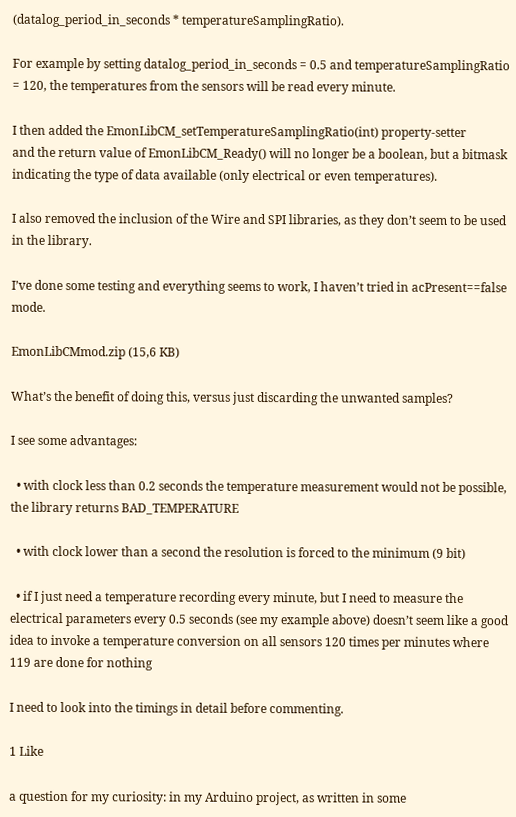(datalog_period_in_seconds * temperatureSamplingRatio).

For example by setting datalog_period_in_seconds = 0.5 and temperatureSamplingRatio = 120, the temperatures from the sensors will be read every minute.

I then added the EmonLibCM_setTemperatureSamplingRatio(int) property-setter
and the return value of EmonLibCM_Ready() will no longer be a boolean, but a bitmask indicating the type of data available (only electrical or even temperatures).

I also removed the inclusion of the Wire and SPI libraries, as they don’t seem to be used in the library.

I’ve done some testing and everything seems to work, I haven’t tried in acPresent==false mode.

EmonLibCMmod.zip (15,6 KB)

What’s the benefit of doing this, versus just discarding the unwanted samples?

I see some advantages:

  • with clock less than 0.2 seconds the temperature measurement would not be possible, the library returns BAD_TEMPERATURE

  • with clock lower than a second the resolution is forced to the minimum (9 bit)

  • if I just need a temperature recording every minute, but I need to measure the electrical parameters every 0.5 seconds (see my example above) doesn’t seem like a good idea to invoke a temperature conversion on all sensors 120 times per minutes where 119 are done for nothing

I need to look into the timings in detail before commenting.

1 Like

a question for my curiosity: in my Arduino project, as written in some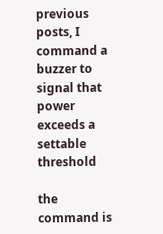previous posts, I command a buzzer to signal that power exceeds a settable threshold

the command is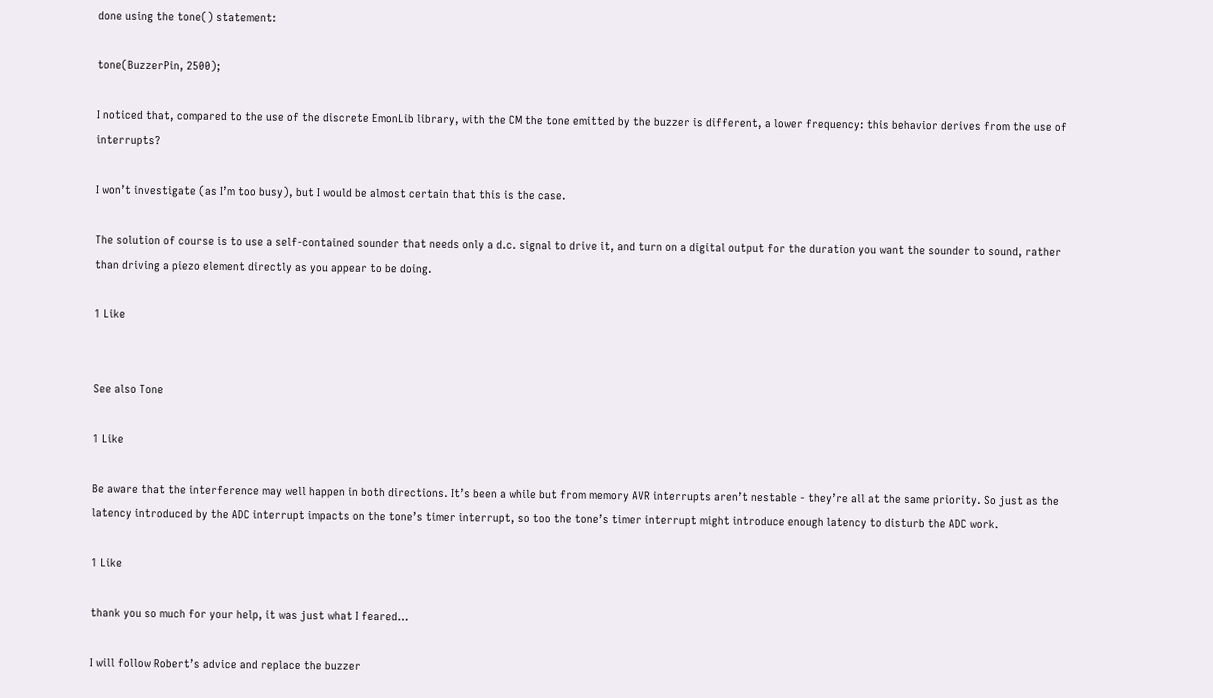done using the tone() statement:

tone(BuzzerPin, 2500);

I noticed that, compared to the use of the discrete EmonLib library, with the CM the tone emitted by the buzzer is different, a lower frequency: this behavior derives from the use of interrupts?

I won’t investigate (as I’m too busy), but I would be almost certain that this is the case.

The solution of course is to use a self-contained sounder that needs only a d.c. signal to drive it, and turn on a digital output for the duration you want the sounder to sound, rather than driving a piezo element directly as you appear to be doing.

1 Like


See also Tone

1 Like

Be aware that the interference may well happen in both directions. It’s been a while but from memory AVR interrupts aren’t nestable - they’re all at the same priority. So just as the latency introduced by the ADC interrupt impacts on the tone’s timer interrupt, so too the tone’s timer interrupt might introduce enough latency to disturb the ADC work.

1 Like

thank you so much for your help, it was just what I feared…

I will follow Robert’s advice and replace the buzzer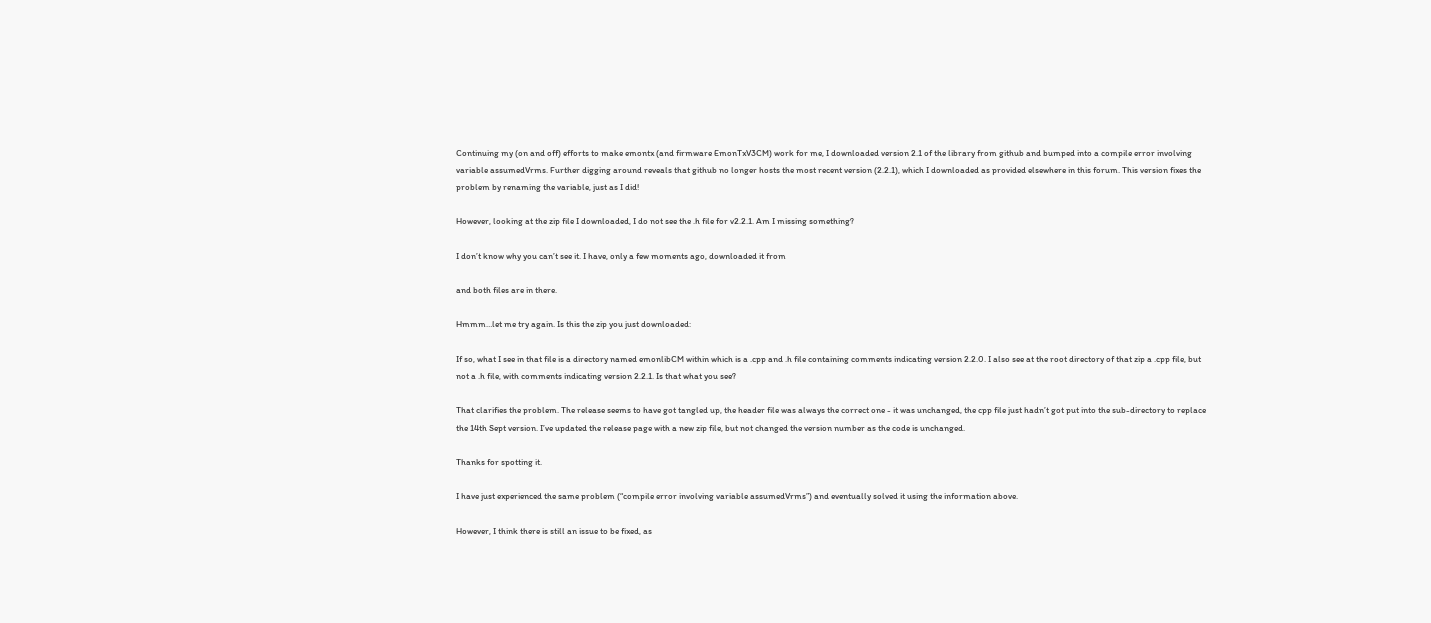Continuing my (on and off) efforts to make emontx (and firmware EmonTxV3CM) work for me, I downloaded version 2.1 of the library from github and bumped into a compile error involving variable assumedVrms. Further digging around reveals that github no longer hosts the most recent version (2.2.1), which I downloaded as provided elsewhere in this forum. This version fixes the problem by renaming the variable, just as I did!

However, looking at the zip file I downloaded, I do not see the .h file for v2.2.1. Am I missing something?

I don’t know why you can’t see it. I have, only a few moments ago, downloaded it from

and both files are in there.

Hmmm…let me try again. Is this the zip you just downloaded:

If so, what I see in that file is a directory named emonlibCM within which is a .cpp and .h file containing comments indicating version 2.2.0. I also see at the root directory of that zip a .cpp file, but not a .h file, with comments indicating version 2.2.1. Is that what you see?

That clarifies the problem. The release seems to have got tangled up, the header file was always the correct one - it was unchanged, the cpp file just hadn’t got put into the sub-directory to replace the 14th Sept version. I’ve updated the release page with a new zip file, but not changed the version number as the code is unchanged.

Thanks for spotting it.

I have just experienced the same problem (“compile error involving variable assumedVrms”) and eventually solved it using the information above.

However, I think there is still an issue to be fixed, as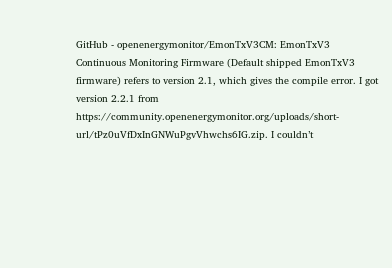GitHub - openenergymonitor/EmonTxV3CM: EmonTxV3 Continuous Monitoring Firmware (Default shipped EmonTxV3 firmware) refers to version 2.1, which gives the compile error. I got version 2.2.1 from https://community.openenergymonitor.org/uploads/short-url/tPz0uVfDxInGNWuPgvVhwchs6IG.zip. I couldn’t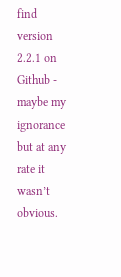find version 2.2.1 on Github - maybe my ignorance but at any rate it wasn’t obvious.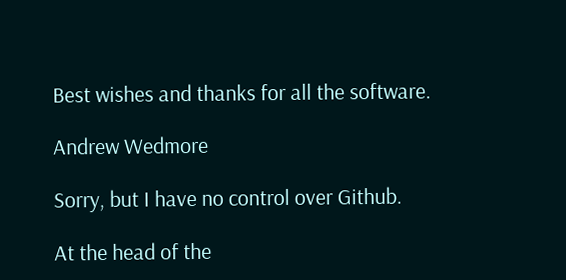Best wishes and thanks for all the software.

Andrew Wedmore

Sorry, but I have no control over Github.

At the head of the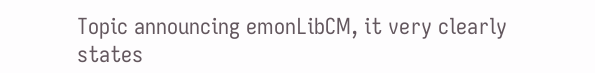Topic announcing emonLibCM, it very clearly states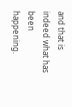and that is indeed what has been happening.